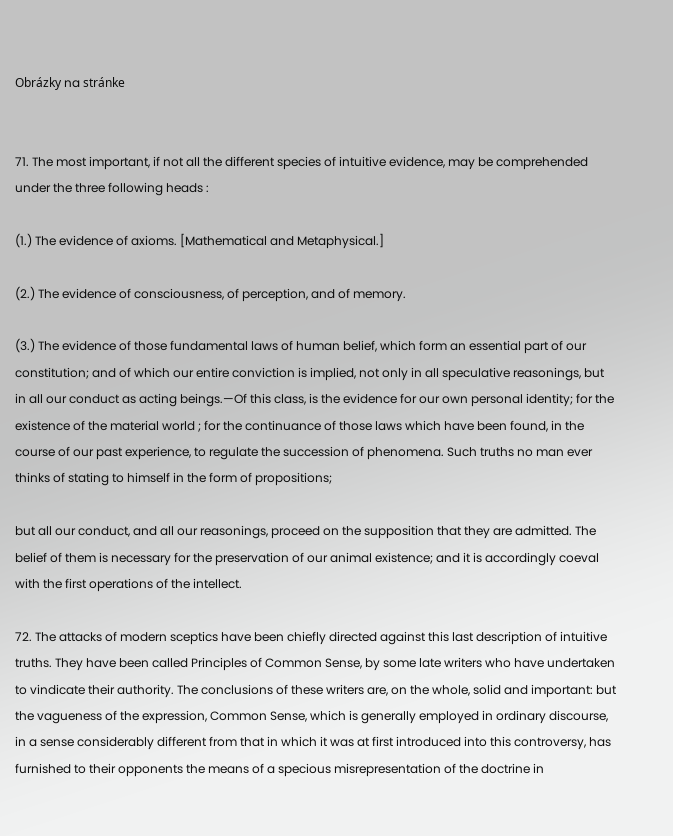Obrázky na stránke


71. The most important, if not all the different species of intuitive evidence, may be comprehended under the three following heads :

(1.) The evidence of axioms. [Mathematical and Metaphysical.]

(2.) The evidence of consciousness, of perception, and of memory.

(3.) The evidence of those fundamental laws of human belief, which form an essential part of our constitution; and of which our entire conviction is implied, not only in all speculative reasonings, but in all our conduct as acting beings.—Of this class, is the evidence for our own personal identity; for the existence of the material world ; for the continuance of those laws which have been found, in the course of our past experience, to regulate the succession of phenomena. Such truths no man ever thinks of stating to himself in the form of propositions;

but all our conduct, and all our reasonings, proceed on the supposition that they are admitted. The belief of them is necessary for the preservation of our animal existence; and it is accordingly coeval with the first operations of the intellect.

72. The attacks of modern sceptics have been chiefly directed against this last description of intuitive truths. They have been called Principles of Common Sense, by some late writers who have undertaken to vindicate their authority. The conclusions of these writers are, on the whole, solid and important: but the vagueness of the expression, Common Sense, which is generally employed in ordinary discourse, in a sense considerably different from that in which it was at first introduced into this controversy, has furnished to their opponents the means of a specious misrepresentation of the doctrine in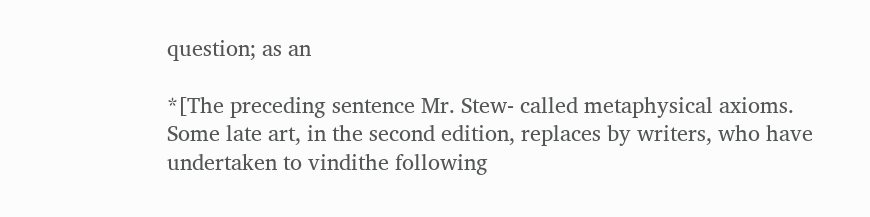question; as an

*[The preceding sentence Mr. Stew- called metaphysical axioms. Some late art, in the second edition, replaces by writers, who have undertaken to vindithe following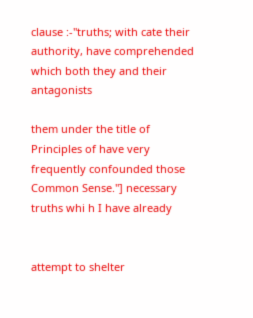clause :-"truths; with cate their authority, have comprehended which both they and their antagonists

them under the title of Principles of have very frequently confounded those Common Sense."] necessary truths whi h I have already


attempt to shelter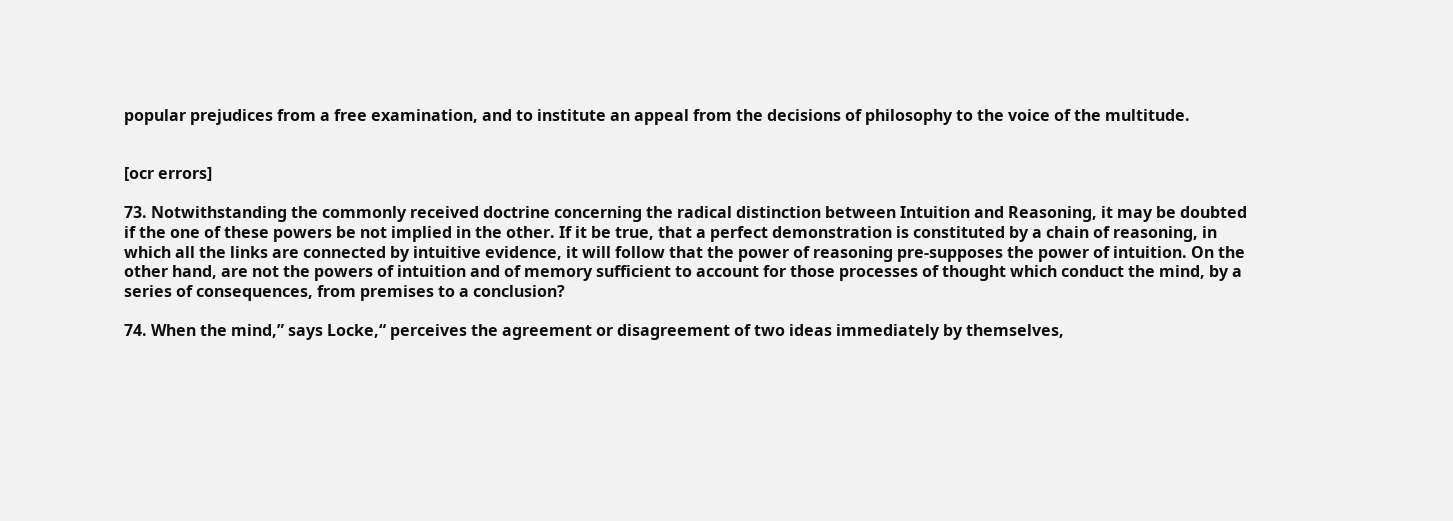popular prejudices from a free examination, and to institute an appeal from the decisions of philosophy to the voice of the multitude.


[ocr errors]

73. Notwithstanding the commonly received doctrine concerning the radical distinction between Intuition and Reasoning, it may be doubted if the one of these powers be not implied in the other. If it be true, that a perfect demonstration is constituted by a chain of reasoning, in which all the links are connected by intuitive evidence, it will follow that the power of reasoning pre-supposes the power of intuition. On the other hand, are not the powers of intuition and of memory sufficient to account for those processes of thought which conduct the mind, by a series of consequences, from premises to a conclusion?

74. When the mind,” says Locke,“ perceives the agreement or disagreement of two ideas immediately by themselves,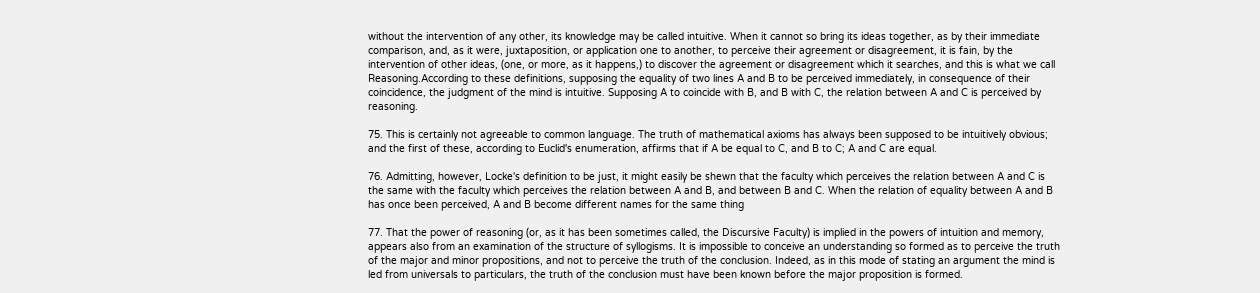without the intervention of any other, its knowledge may be called intuitive. When it cannot so bring its ideas together, as by their immediate comparison, and, as it were, juxtaposition, or application one to another, to perceive their agreement or disagreement, it is fain, by the intervention of other ideas, (one, or more, as it happens,) to discover the agreement or disagreement which it searches, and this is what we call Reasoning.According to these definitions, supposing the equality of two lines A and B to be perceived immediately, in consequence of their coincidence, the judgment of the mind is intuitive. Supposing A to coincide with B, and B with C, the relation between A and C is perceived by reasoning.

75. This is certainly not agreeable to common language. The truth of mathematical axioms has always been supposed to be intuitively obvious; and the first of these, according to Euclid's enumeration, affirms that if A be equal to C, and B to C; A and C are equal.

76. Admitting, however, Locke's definition to be just, it might easily be shewn that the faculty which perceives the relation between A and C is the same with the faculty which perceives the relation between A and B, and between B and C. When the relation of equality between A and B has once been perceived, A and B become different names for the same thing

77. That the power of reasoning (or, as it has been sometimes called, the Discursive Faculty) is implied in the powers of intuition and memory, appears also from an examination of the structure of syllogisms. It is impossible to conceive an understanding so formed as to perceive the truth of the major and minor propositions, and not to perceive the truth of the conclusion. Indeed, as in this mode of stating an argument the mind is led from universals to particulars, the truth of the conclusion must have been known before the major proposition is formed.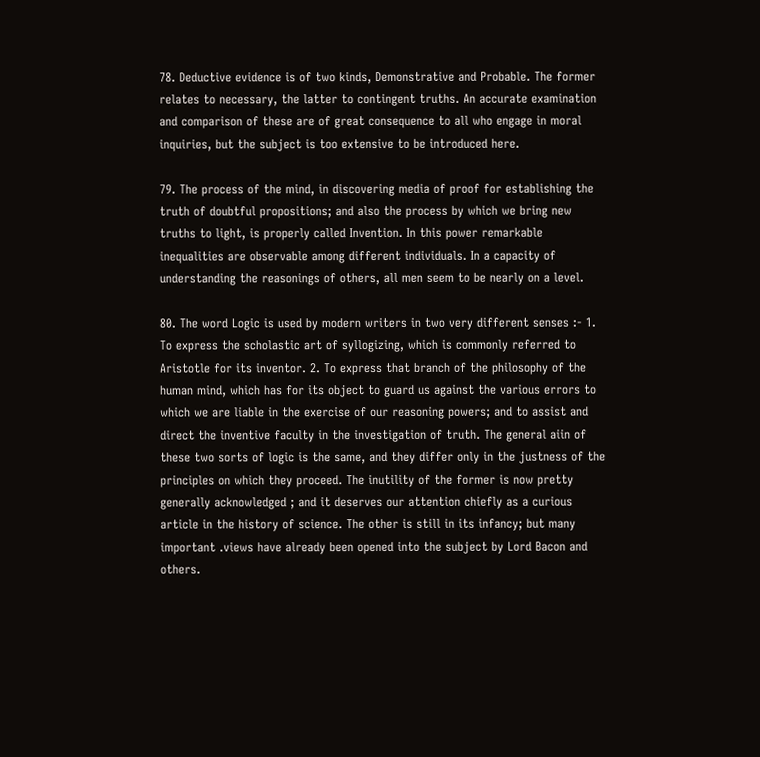78. Deductive evidence is of two kinds, Demonstrative and Probable. The former relates to necessary, the latter to contingent truths. An accurate examination and comparison of these are of great consequence to all who engage in moral inquiries, but the subject is too extensive to be introduced here.

79. The process of the mind, in discovering media of proof for establishing the truth of doubtful propositions; and also the process by which we bring new truths to light, is properly called Invention. In this power remarkable inequalities are observable among different individuals. In a capacity of understanding the reasonings of others, all men seem to be nearly on a level.

80. The word Logic is used by modern writers in two very different senses :- 1. To express the scholastic art of syllogizing, which is commonly referred to Aristotle for its inventor. 2. To express that branch of the philosophy of the human mind, which has for its object to guard us against the various errors to which we are liable in the exercise of our reasoning powers; and to assist and direct the inventive faculty in the investigation of truth. The general aiin of these two sorts of logic is the same, and they differ only in the justness of the principles on which they proceed. The inutility of the former is now pretty generally acknowledged ; and it deserves our attention chiefly as a curious article in the history of science. The other is still in its infancy; but many important .views have already been opened into the subject by Lord Bacon and others.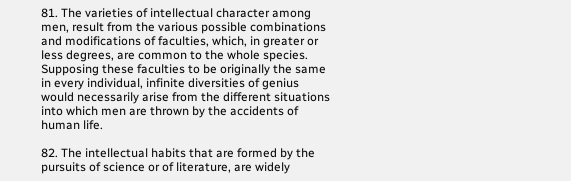81. The varieties of intellectual character among men, result from the various possible combinations and modifications of faculties, which, in greater or less degrees, are common to the whole species. Supposing these faculties to be originally the same in every individual, infinite diversities of genius would necessarily arise from the different situations into which men are thrown by the accidents of human life.

82. The intellectual habits that are formed by the pursuits of science or of literature, are widely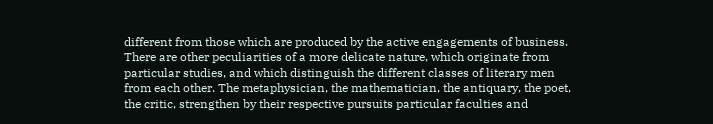different from those which are produced by the active engagements of business. There are other peculiarities of a more delicate nature, which originate from particular studies, and which distinguish the different classes of literary men from each other. The metaphysician, the mathematician, the antiquary, the poet, the critic, strengthen by their respective pursuits particular faculties and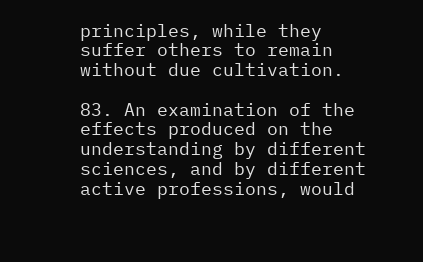principles, while they suffer others to remain without due cultivation.

83. An examination of the effects produced on the understanding by different sciences, and by different active professions, would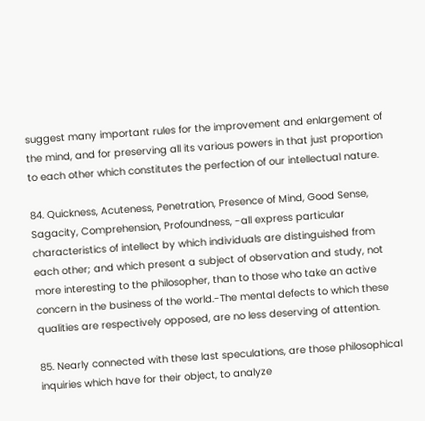suggest many important rules for the improvement and enlargement of the mind, and for preserving all its various powers in that just proportion to each other which constitutes the perfection of our intellectual nature.

84. Quickness, Acuteness, Penetration, Presence of Mind, Good Sense, Sagacity, Comprehension, Profoundness, -all express particular characteristics of intellect by which individuals are distinguished from each other; and which present a subject of observation and study, not more interesting to the philosopher, than to those who take an active concern in the business of the world.-The mental defects to which these qualities are respectively opposed, are no less deserving of attention.

85. Nearly connected with these last speculations, are those philosophical inquiries which have for their object, to analyze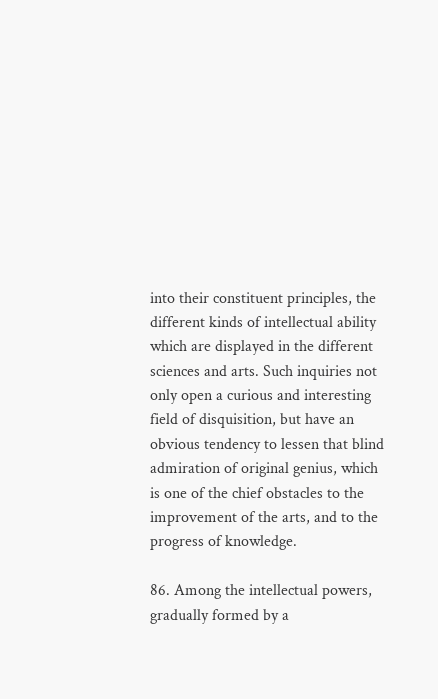into their constituent principles, the different kinds of intellectual ability which are displayed in the different sciences and arts. Such inquiries not only open a curious and interesting field of disquisition, but have an obvious tendency to lessen that blind admiration of original genius, which is one of the chief obstacles to the improvement of the arts, and to the progress of knowledge.

86. Among the intellectual powers, gradually formed by a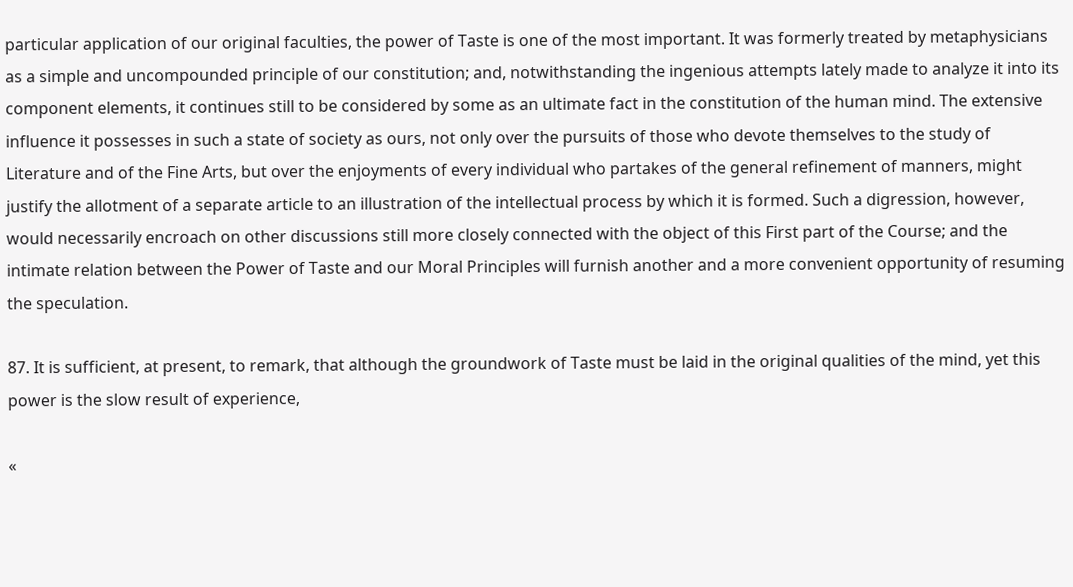particular application of our original faculties, the power of Taste is one of the most important. It was formerly treated by metaphysicians as a simple and uncompounded principle of our constitution; and, notwithstanding the ingenious attempts lately made to analyze it into its component elements, it continues still to be considered by some as an ultimate fact in the constitution of the human mind. The extensive influence it possesses in such a state of society as ours, not only over the pursuits of those who devote themselves to the study of Literature and of the Fine Arts, but over the enjoyments of every individual who partakes of the general refinement of manners, might justify the allotment of a separate article to an illustration of the intellectual process by which it is formed. Such a digression, however, would necessarily encroach on other discussions still more closely connected with the object of this First part of the Course; and the intimate relation between the Power of Taste and our Moral Principles will furnish another and a more convenient opportunity of resuming the speculation.

87. It is sufficient, at present, to remark, that although the groundwork of Taste must be laid in the original qualities of the mind, yet this power is the slow result of experience,

«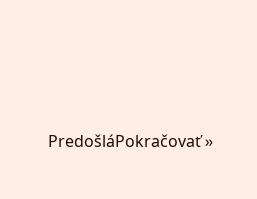PredošláPokračovať »